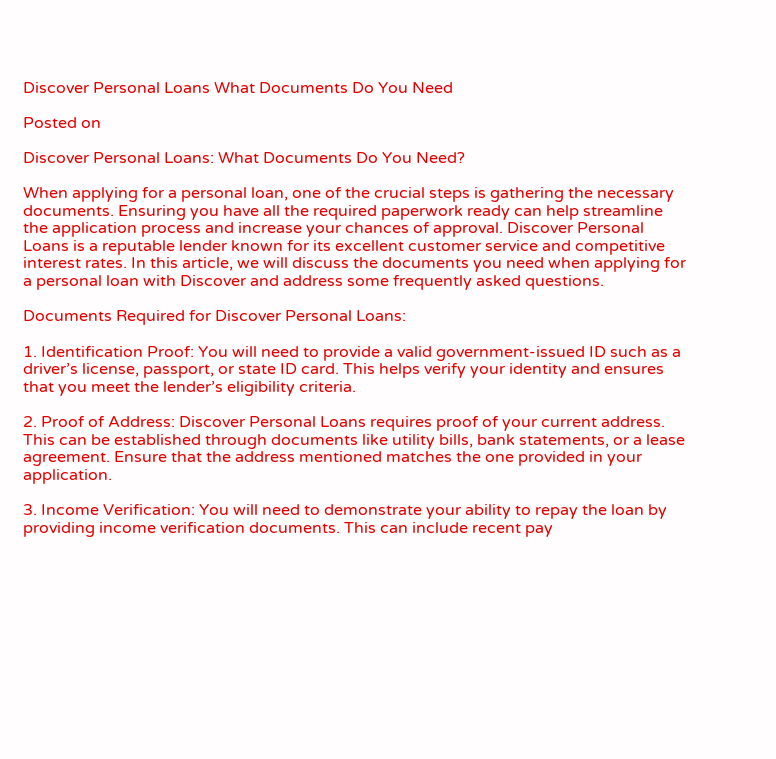Discover Personal Loans What Documents Do You Need

Posted on

Discover Personal Loans: What Documents Do You Need?

When applying for a personal loan, one of the crucial steps is gathering the necessary documents. Ensuring you have all the required paperwork ready can help streamline the application process and increase your chances of approval. Discover Personal Loans is a reputable lender known for its excellent customer service and competitive interest rates. In this article, we will discuss the documents you need when applying for a personal loan with Discover and address some frequently asked questions.

Documents Required for Discover Personal Loans:

1. Identification Proof: You will need to provide a valid government-issued ID such as a driver’s license, passport, or state ID card. This helps verify your identity and ensures that you meet the lender’s eligibility criteria.

2. Proof of Address: Discover Personal Loans requires proof of your current address. This can be established through documents like utility bills, bank statements, or a lease agreement. Ensure that the address mentioned matches the one provided in your application.

3. Income Verification: You will need to demonstrate your ability to repay the loan by providing income verification documents. This can include recent pay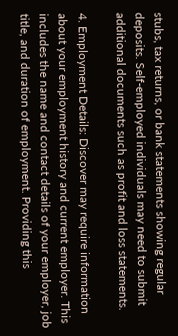stubs, tax returns, or bank statements showing regular deposits. Self-employed individuals may need to submit additional documents such as profit and loss statements.

4. Employment Details: Discover may require information about your employment history and current employer. This includes the name and contact details of your employer, job title, and duration of employment. Providing this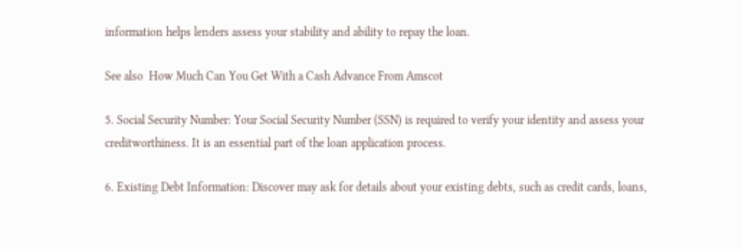information helps lenders assess your stability and ability to repay the loan.

See also  How Much Can You Get With a Cash Advance From Amscot

5. Social Security Number: Your Social Security Number (SSN) is required to verify your identity and assess your creditworthiness. It is an essential part of the loan application process.

6. Existing Debt Information: Discover may ask for details about your existing debts, such as credit cards, loans,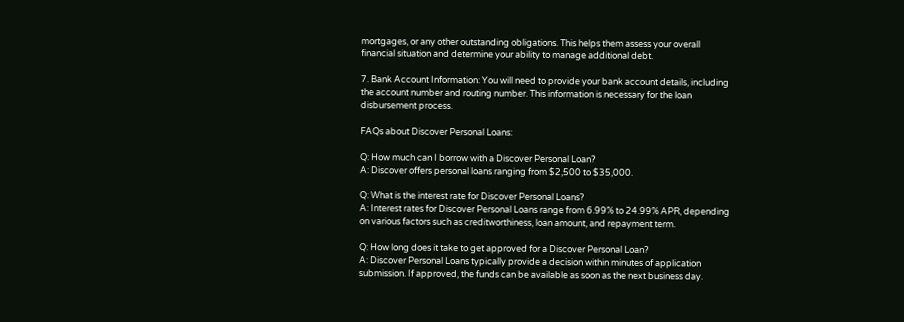mortgages, or any other outstanding obligations. This helps them assess your overall financial situation and determine your ability to manage additional debt.

7. Bank Account Information: You will need to provide your bank account details, including the account number and routing number. This information is necessary for the loan disbursement process.

FAQs about Discover Personal Loans:

Q: How much can I borrow with a Discover Personal Loan?
A: Discover offers personal loans ranging from $2,500 to $35,000.

Q: What is the interest rate for Discover Personal Loans?
A: Interest rates for Discover Personal Loans range from 6.99% to 24.99% APR, depending on various factors such as creditworthiness, loan amount, and repayment term.

Q: How long does it take to get approved for a Discover Personal Loan?
A: Discover Personal Loans typically provide a decision within minutes of application submission. If approved, the funds can be available as soon as the next business day.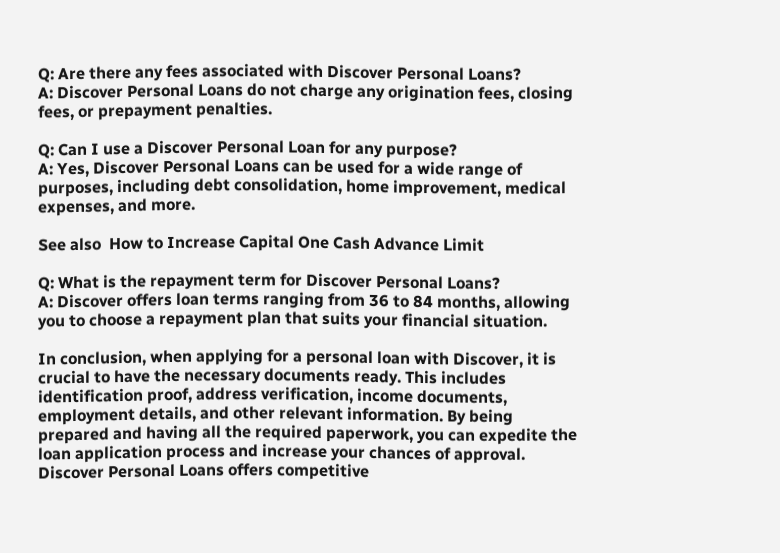Q: Are there any fees associated with Discover Personal Loans?
A: Discover Personal Loans do not charge any origination fees, closing fees, or prepayment penalties.

Q: Can I use a Discover Personal Loan for any purpose?
A: Yes, Discover Personal Loans can be used for a wide range of purposes, including debt consolidation, home improvement, medical expenses, and more.

See also  How to Increase Capital One Cash Advance Limit

Q: What is the repayment term for Discover Personal Loans?
A: Discover offers loan terms ranging from 36 to 84 months, allowing you to choose a repayment plan that suits your financial situation.

In conclusion, when applying for a personal loan with Discover, it is crucial to have the necessary documents ready. This includes identification proof, address verification, income documents, employment details, and other relevant information. By being prepared and having all the required paperwork, you can expedite the loan application process and increase your chances of approval. Discover Personal Loans offers competitive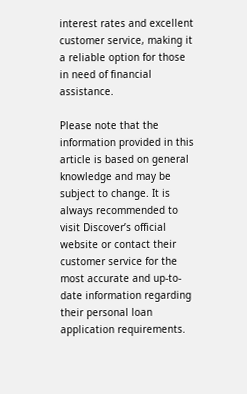interest rates and excellent customer service, making it a reliable option for those in need of financial assistance.

Please note that the information provided in this article is based on general knowledge and may be subject to change. It is always recommended to visit Discover’s official website or contact their customer service for the most accurate and up-to-date information regarding their personal loan application requirements.